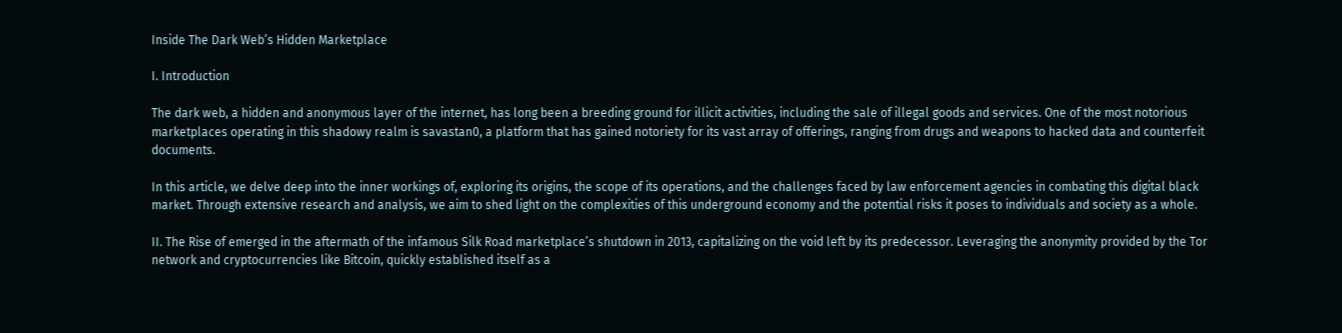Inside The Dark Web’s Hidden Marketplace

I. Introduction

The dark web, a hidden and anonymous layer of the internet, has long been a breeding ground for illicit activities, including the sale of illegal goods and services. One of the most notorious marketplaces operating in this shadowy realm is savastan0, a platform that has gained notoriety for its vast array of offerings, ranging from drugs and weapons to hacked data and counterfeit documents.

In this article, we delve deep into the inner workings of, exploring its origins, the scope of its operations, and the challenges faced by law enforcement agencies in combating this digital black market. Through extensive research and analysis, we aim to shed light on the complexities of this underground economy and the potential risks it poses to individuals and society as a whole.

II. The Rise of emerged in the aftermath of the infamous Silk Road marketplace’s shutdown in 2013, capitalizing on the void left by its predecessor. Leveraging the anonymity provided by the Tor network and cryptocurrencies like Bitcoin, quickly established itself as a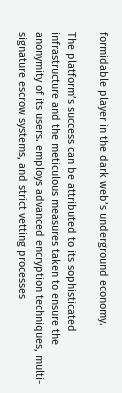formidable player in the dark web’s underground economy.

The platform’s success can be attributed to its sophisticated infrastructure and the meticulous measures taken to ensure the anonymity of its users. employs advanced encryption techniques, multi-signature escrow systems, and strict vetting processes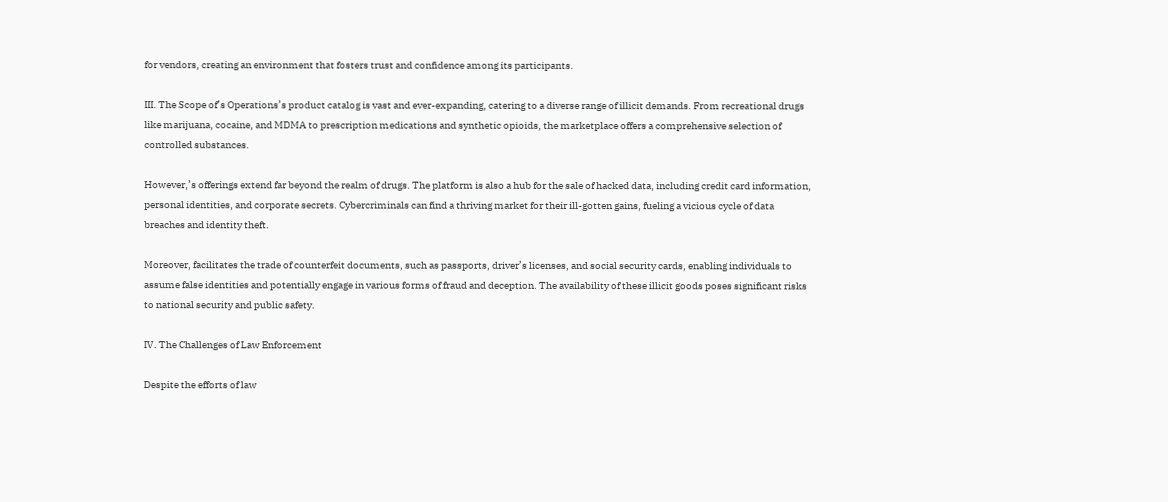for vendors, creating an environment that fosters trust and confidence among its participants.

III. The Scope of’s Operations’s product catalog is vast and ever-expanding, catering to a diverse range of illicit demands. From recreational drugs like marijuana, cocaine, and MDMA to prescription medications and synthetic opioids, the marketplace offers a comprehensive selection of controlled substances.

However,’s offerings extend far beyond the realm of drugs. The platform is also a hub for the sale of hacked data, including credit card information, personal identities, and corporate secrets. Cybercriminals can find a thriving market for their ill-gotten gains, fueling a vicious cycle of data breaches and identity theft.

Moreover, facilitates the trade of counterfeit documents, such as passports, driver’s licenses, and social security cards, enabling individuals to assume false identities and potentially engage in various forms of fraud and deception. The availability of these illicit goods poses significant risks to national security and public safety.

IV. The Challenges of Law Enforcement

Despite the efforts of law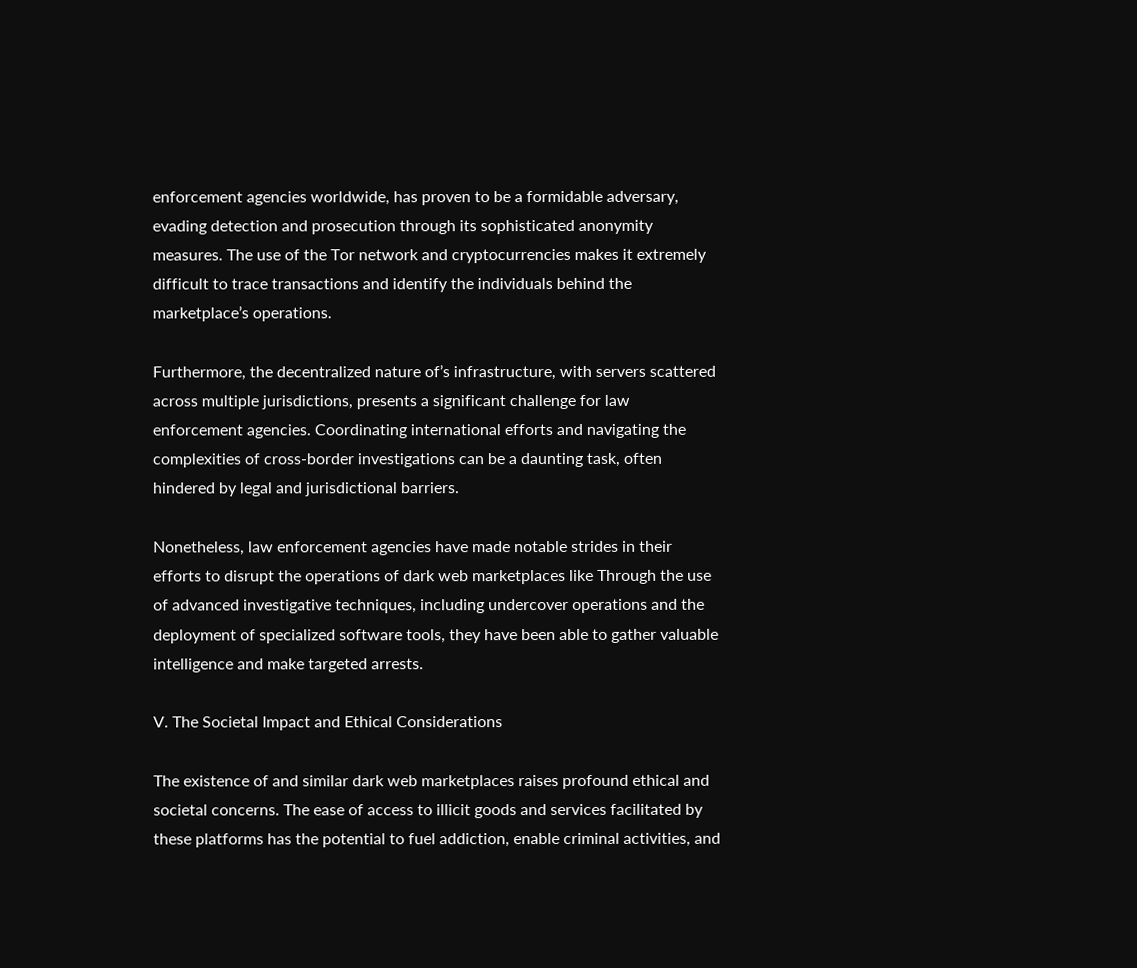enforcement agencies worldwide, has proven to be a formidable adversary, evading detection and prosecution through its sophisticated anonymity measures. The use of the Tor network and cryptocurrencies makes it extremely difficult to trace transactions and identify the individuals behind the marketplace’s operations.

Furthermore, the decentralized nature of’s infrastructure, with servers scattered across multiple jurisdictions, presents a significant challenge for law enforcement agencies. Coordinating international efforts and navigating the complexities of cross-border investigations can be a daunting task, often hindered by legal and jurisdictional barriers.

Nonetheless, law enforcement agencies have made notable strides in their efforts to disrupt the operations of dark web marketplaces like Through the use of advanced investigative techniques, including undercover operations and the deployment of specialized software tools, they have been able to gather valuable intelligence and make targeted arrests.

V. The Societal Impact and Ethical Considerations

The existence of and similar dark web marketplaces raises profound ethical and societal concerns. The ease of access to illicit goods and services facilitated by these platforms has the potential to fuel addiction, enable criminal activities, and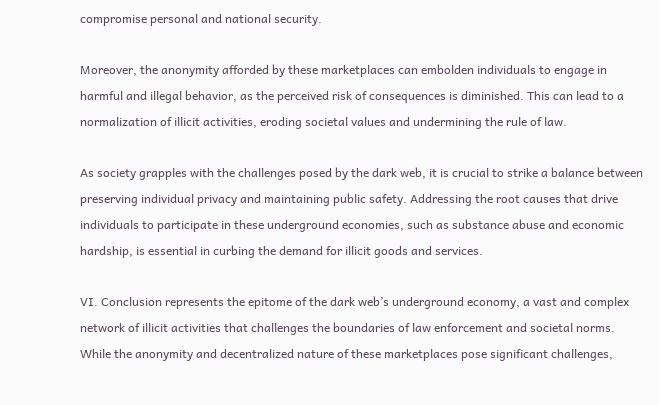compromise personal and national security.

Moreover, the anonymity afforded by these marketplaces can embolden individuals to engage in harmful and illegal behavior, as the perceived risk of consequences is diminished. This can lead to a normalization of illicit activities, eroding societal values and undermining the rule of law.

As society grapples with the challenges posed by the dark web, it is crucial to strike a balance between preserving individual privacy and maintaining public safety. Addressing the root causes that drive individuals to participate in these underground economies, such as substance abuse and economic hardship, is essential in curbing the demand for illicit goods and services.

VI. Conclusion represents the epitome of the dark web’s underground economy, a vast and complex network of illicit activities that challenges the boundaries of law enforcement and societal norms. While the anonymity and decentralized nature of these marketplaces pose significant challenges,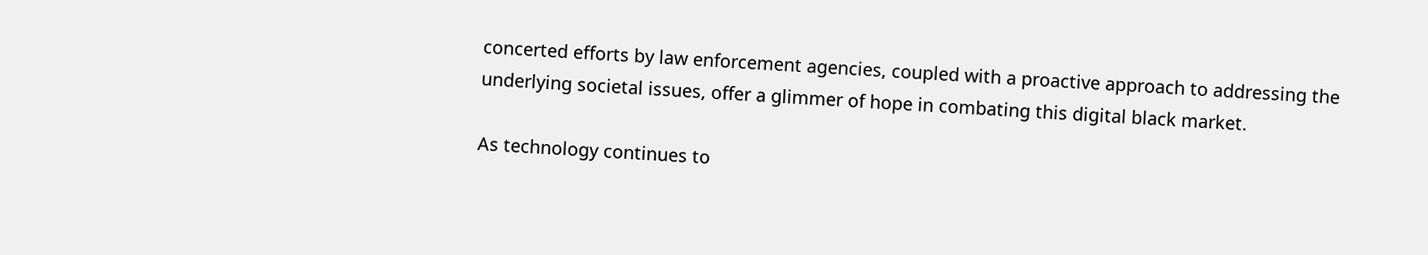concerted efforts by law enforcement agencies, coupled with a proactive approach to addressing the underlying societal issues, offer a glimmer of hope in combating this digital black market.

As technology continues to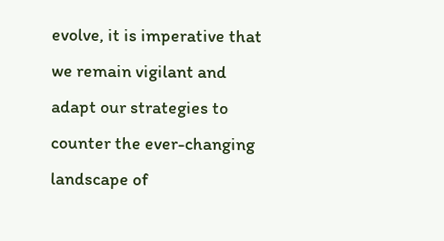evolve, it is imperative that we remain vigilant and adapt our strategies to counter the ever-changing landscape of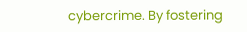cybercrime. By fostering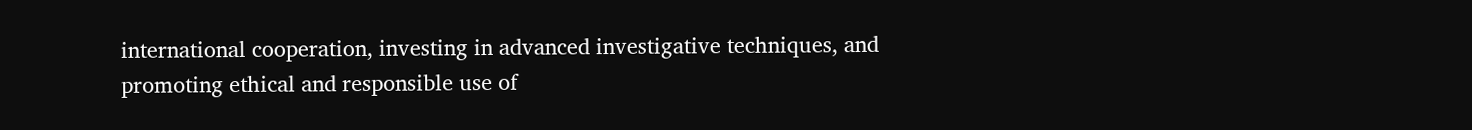international cooperation, investing in advanced investigative techniques, and promoting ethical and responsible use of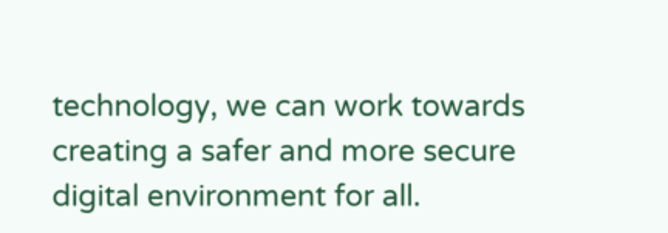technology, we can work towards creating a safer and more secure digital environment for all.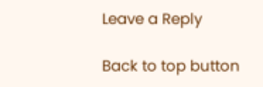Leave a Reply

Back to top button